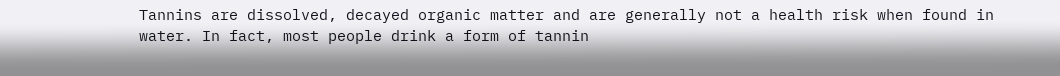Tannins are dissolved, decayed organic matter and are generally not a health risk when found in water. In fact, most people drink a form of tannin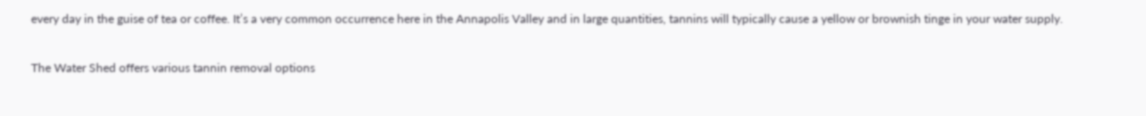every day in the guise of tea or coffee. It’s a very common occurrence here in the Annapolis Valley and in large quantities, tannins will typically cause a yellow or brownish tinge in your water supply.

The Water Shed offers various tannin removal options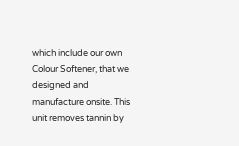which include our own Colour Softener, that we designed and manufacture onsite. This unit removes tannin by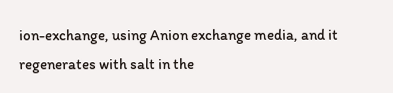ion-exchange, using Anion exchange media, and it regenerates with salt in the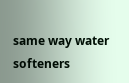same way water softeners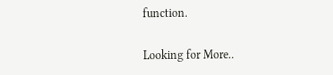function.

Looking for More..